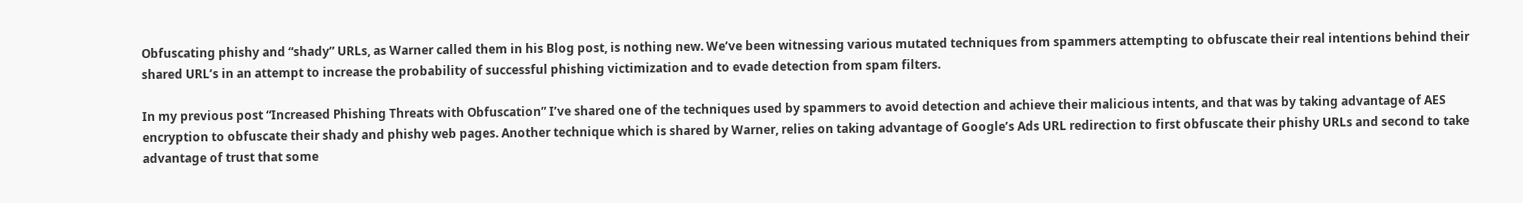Obfuscating phishy and “shady” URLs, as Warner called them in his Blog post, is nothing new. We’ve been witnessing various mutated techniques from spammers attempting to obfuscate their real intentions behind their shared URL’s in an attempt to increase the probability of successful phishing victimization and to evade detection from spam filters.

In my previous post “Increased Phishing Threats with Obfuscation” I’ve shared one of the techniques used by spammers to avoid detection and achieve their malicious intents, and that was by taking advantage of AES encryption to obfuscate their shady and phishy web pages. Another technique which is shared by Warner, relies on taking advantage of Google’s Ads URL redirection to first obfuscate their phishy URLs and second to take advantage of trust that some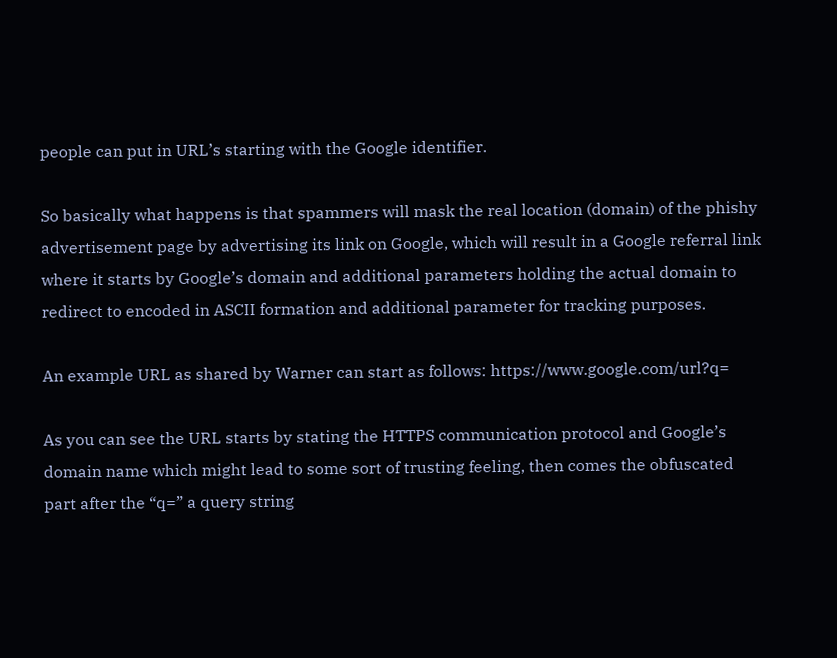people can put in URL’s starting with the Google identifier.

So basically what happens is that spammers will mask the real location (domain) of the phishy advertisement page by advertising its link on Google, which will result in a Google referral link where it starts by Google’s domain and additional parameters holding the actual domain to redirect to encoded in ASCII formation and additional parameter for tracking purposes.

An example URL as shared by Warner can start as follows: https://www.google.com/url?q=

As you can see the URL starts by stating the HTTPS communication protocol and Google’s domain name which might lead to some sort of trusting feeling, then comes the obfuscated part after the “q=” a query string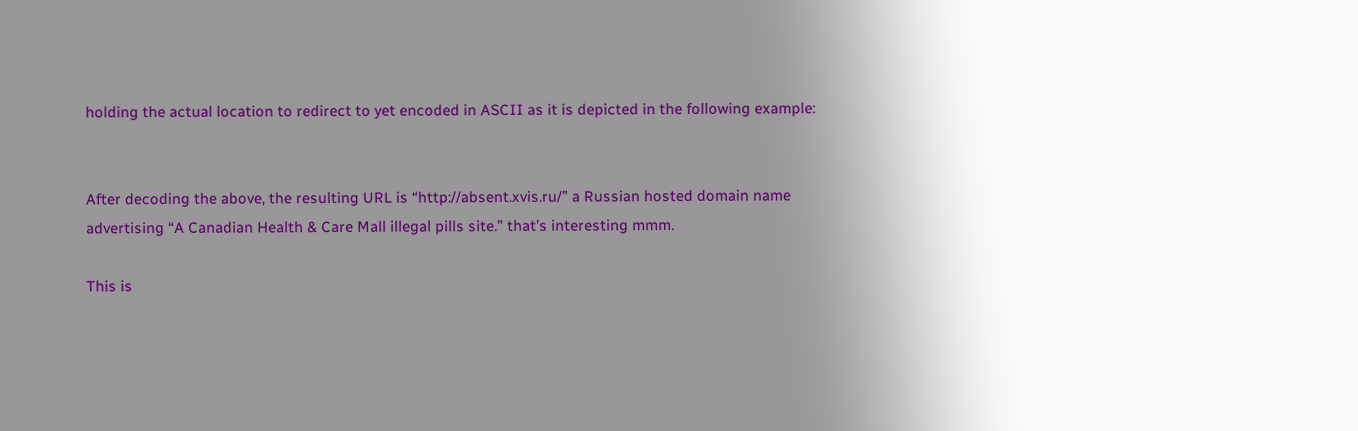holding the actual location to redirect to yet encoded in ASCII as it is depicted in the following example:


After decoding the above, the resulting URL is “http://absent.xvis.ru/” a Russian hosted domain name advertising “A Canadian Health & Care Mall illegal pills site.” that’s interesting mmm.

This is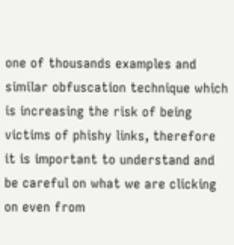one of thousands examples and similar obfuscation technique which is increasing the risk of being victims of phishy links, therefore it is important to understand and be careful on what we are clicking on even from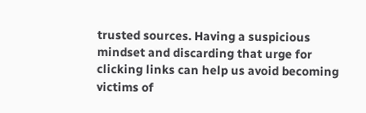trusted sources. Having a suspicious mindset and discarding that urge for clicking links can help us avoid becoming victims of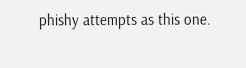phishy attempts as this one.